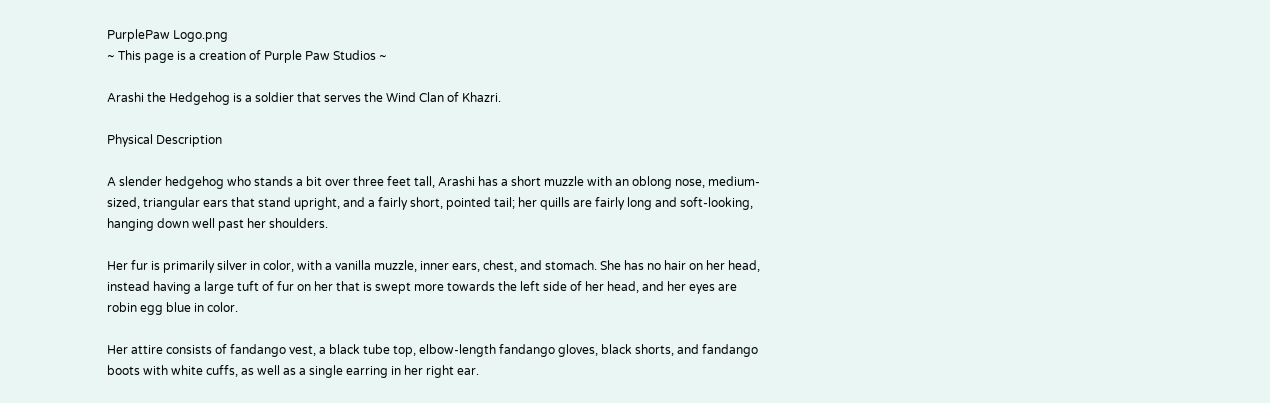PurplePaw Logo.png
~ This page is a creation of Purple Paw Studios ~

Arashi the Hedgehog is a soldier that serves the Wind Clan of Khazri.

Physical Description

A slender hedgehog who stands a bit over three feet tall, Arashi has a short muzzle with an oblong nose, medium-sized, triangular ears that stand upright, and a fairly short, pointed tail; her quills are fairly long and soft-looking, hanging down well past her shoulders.

Her fur is primarily silver in color, with a vanilla muzzle, inner ears, chest, and stomach. She has no hair on her head, instead having a large tuft of fur on her that is swept more towards the left side of her head, and her eyes are robin egg blue in color.

Her attire consists of fandango vest, a black tube top, elbow-length fandango gloves, black shorts, and fandango boots with white cuffs, as well as a single earring in her right ear.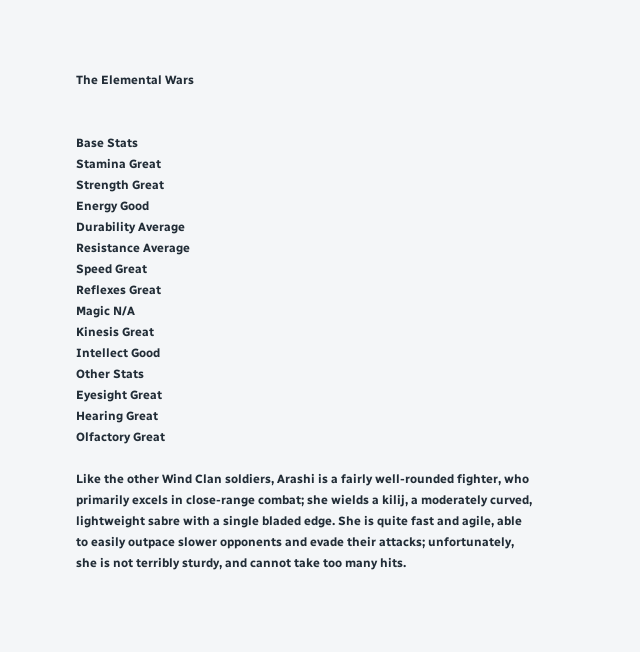The Elemental Wars


Base Stats
Stamina Great
Strength Great
Energy Good
Durability Average
Resistance Average
Speed Great
Reflexes Great
Magic N/A
Kinesis Great
Intellect Good
Other Stats
Eyesight Great
Hearing Great
Olfactory Great

Like the other Wind Clan soldiers, Arashi is a fairly well-rounded fighter, who primarily excels in close-range combat; she wields a kilij, a moderately curved, lightweight sabre with a single bladed edge. She is quite fast and agile, able to easily outpace slower opponents and evade their attacks; unfortunately, she is not terribly sturdy, and cannot take too many hits.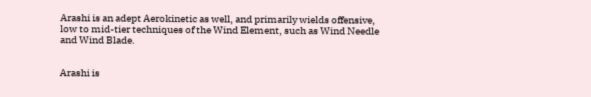Arashi is an adept Aerokinetic as well, and primarily wields offensive, low to mid-tier techniques of the Wind Element, such as Wind Needle and Wind Blade.


Arashi is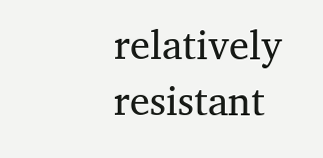relatively resistant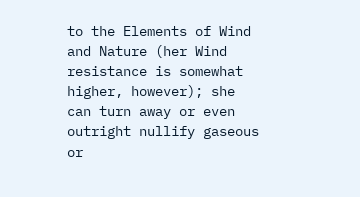to the Elements of Wind and Nature (her Wind resistance is somewhat higher, however); she can turn away or even outright nullify gaseous or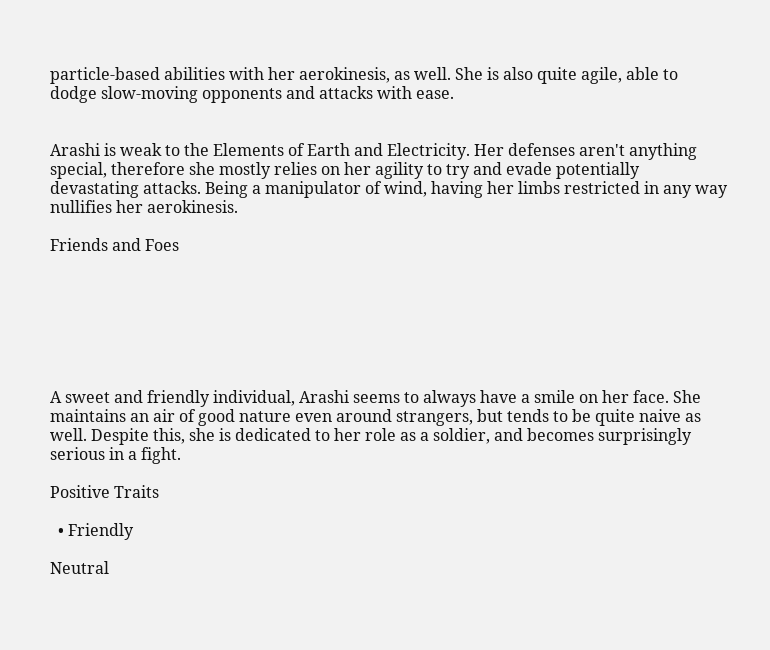particle-based abilities with her aerokinesis, as well. She is also quite agile, able to dodge slow-moving opponents and attacks with ease.


Arashi is weak to the Elements of Earth and Electricity. Her defenses aren't anything special, therefore she mostly relies on her agility to try and evade potentially devastating attacks. Being a manipulator of wind, having her limbs restricted in any way nullifies her aerokinesis.

Friends and Foes







A sweet and friendly individual, Arashi seems to always have a smile on her face. She maintains an air of good nature even around strangers, but tends to be quite naive as well. Despite this, she is dedicated to her role as a soldier, and becomes surprisingly serious in a fight.

Positive Traits

  • Friendly

Neutral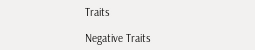Traits

Negative Traits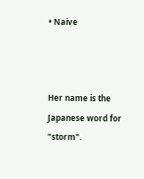• Naive



Her name is the Japanese word for "storm".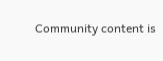Community content is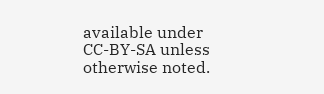available under CC-BY-SA unless otherwise noted.